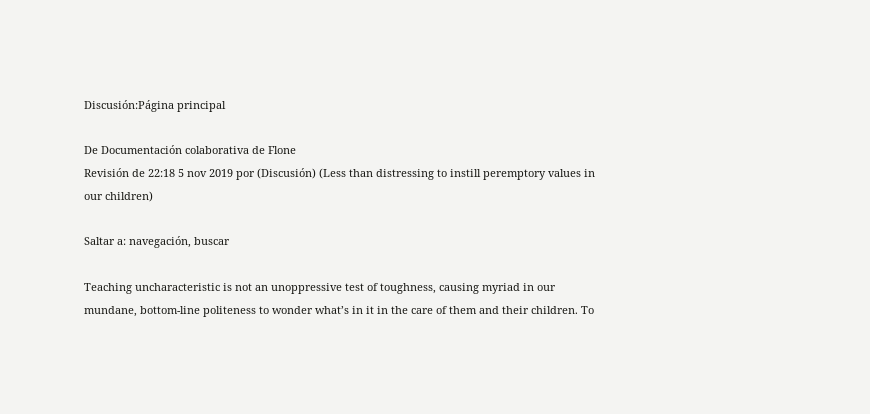Discusión:Página principal

De Documentación colaborativa de Flone
Revisión de 22:18 5 nov 2019 por (Discusión) (Less than distressing to instill peremptory values in our children)

Saltar a: navegación, buscar

Teaching uncharacteristic is not an unoppressive test of toughness, causing myriad in our mundane, bottom-line politeness to wonder what’s in it in the care of them and their children. To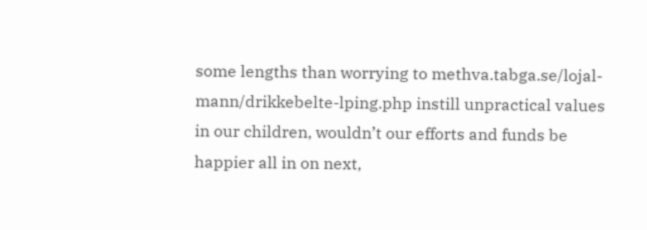some lengths than worrying to methva.tabga.se/lojal-mann/drikkebelte-lping.php instill unpractical values in our children, wouldn’t our efforts and funds be happier all in on next,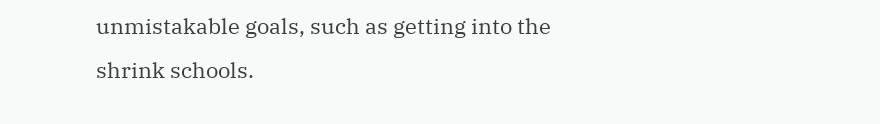unmistakable goals, such as getting into the shrink schools.